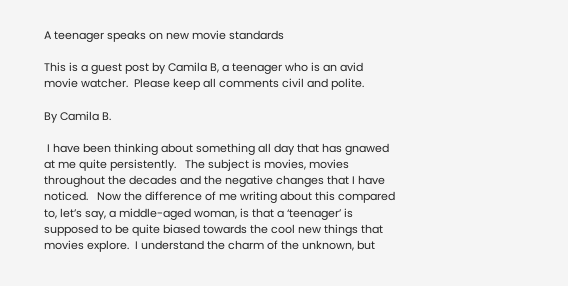A teenager speaks on new movie standards

This is a guest post by Camila B, a teenager who is an avid movie watcher.  Please keep all comments civil and polite.

By Camila B.

 I have been thinking about something all day that has gnawed at me quite persistently.   The subject is movies, movies throughout the decades and the negative changes that I have noticed.   Now the difference of me writing about this compared to, let’s say, a middle-aged woman, is that a ‘teenager’ is supposed to be quite biased towards the cool new things that movies explore.  I understand the charm of the unknown, but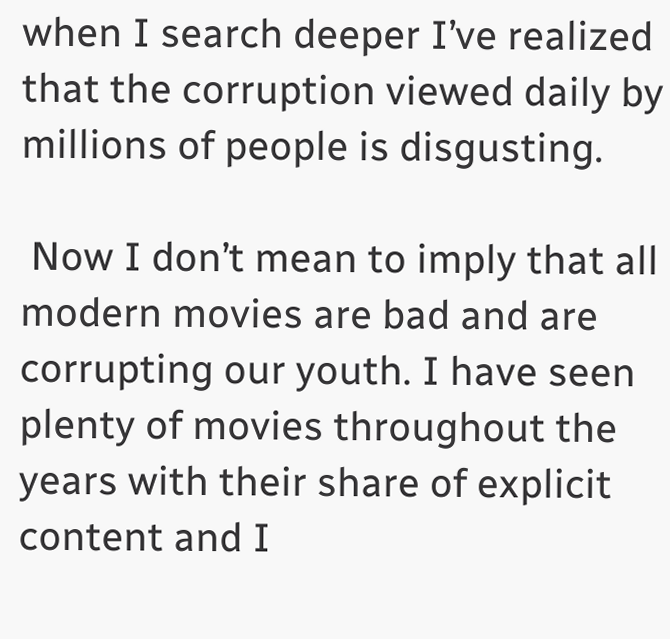when I search deeper I’ve realized that the corruption viewed daily by millions of people is disgusting.

 Now I don’t mean to imply that all modern movies are bad and are corrupting our youth. I have seen plenty of movies throughout the years with their share of explicit content and I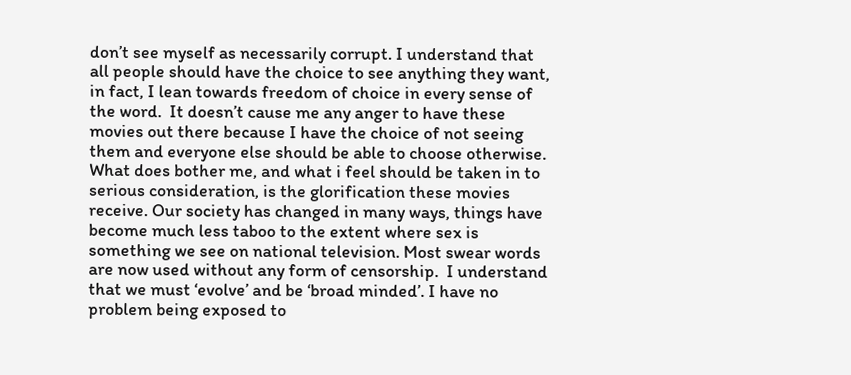don’t see myself as necessarily corrupt. I understand that all people should have the choice to see anything they want, in fact, I lean towards freedom of choice in every sense of the word.  It doesn’t cause me any anger to have these movies out there because I have the choice of not seeing them and everyone else should be able to choose otherwise.  What does bother me, and what i feel should be taken in to serious consideration, is the glorification these movies receive. Our society has changed in many ways, things have become much less taboo to the extent where sex is something we see on national television. Most swear words are now used without any form of censorship.  I understand that we must ‘evolve’ and be ‘broad minded’. I have no problem being exposed to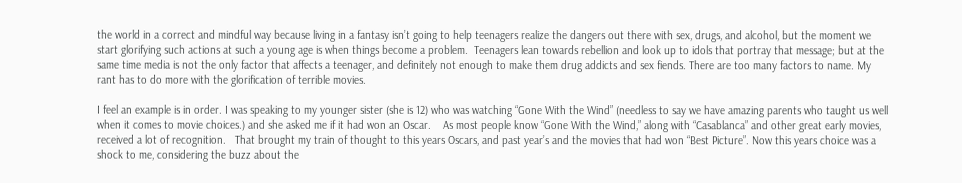the world in a correct and mindful way because living in a fantasy isn’t going to help teenagers realize the dangers out there with sex, drugs, and alcohol, but the moment we start glorifying such actions at such a young age is when things become a problem.  Teenagers lean towards rebellion and look up to idols that portray that message; but at the same time media is not the only factor that affects a teenager, and definitely not enough to make them drug addicts and sex fiends. There are too many factors to name. My rant has to do more with the glorification of terrible movies.

I feel an example is in order. I was speaking to my younger sister (she is 12) who was watching “Gone With the Wind” (needless to say we have amazing parents who taught us well when it comes to movie choices.) and she asked me if it had won an Oscar.    As most people know “Gone With the Wind,” along with “Casablanca” and other great early movies, received a lot of recognition.   That brought my train of thought to this years Oscars, and past year’s and the movies that had won “Best Picture”. Now this years choice was a shock to me, considering the buzz about the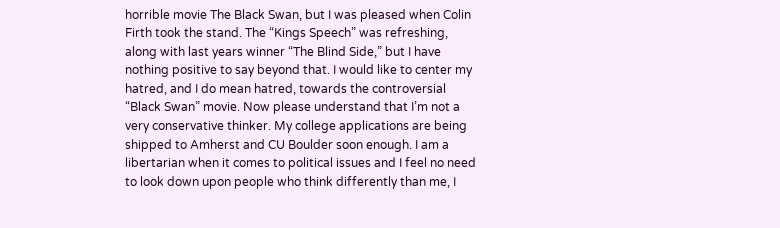horrible movie The Black Swan, but I was pleased when Colin Firth took the stand. The “Kings Speech” was refreshing, along with last years winner “The Blind Side,” but I have nothing positive to say beyond that. I would like to center my hatred, and I do mean hatred, towards the controversial “Black Swan” movie. Now please understand that I’m not a very conservative thinker. My college applications are being shipped to Amherst and CU Boulder soon enough. I am a libertarian when it comes to political issues and I feel no need to look down upon people who think differently than me, I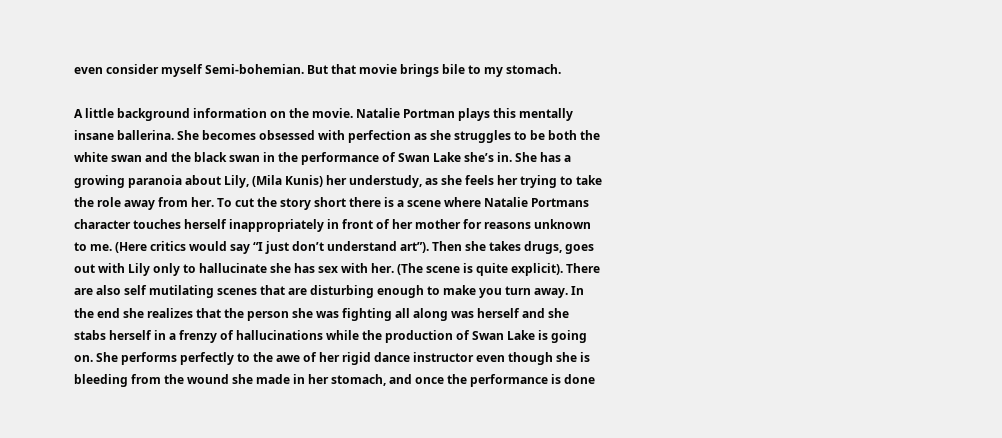even consider myself Semi-bohemian. But that movie brings bile to my stomach.

A little background information on the movie. Natalie Portman plays this mentally insane ballerina. She becomes obsessed with perfection as she struggles to be both the white swan and the black swan in the performance of Swan Lake she’s in. She has a growing paranoia about Lily, (Mila Kunis) her understudy, as she feels her trying to take the role away from her. To cut the story short there is a scene where Natalie Portmans character touches herself inappropriately in front of her mother for reasons unknown to me. (Here critics would say “I just don’t understand art”). Then she takes drugs, goes out with Lily only to hallucinate she has sex with her. (The scene is quite explicit). There are also self mutilating scenes that are disturbing enough to make you turn away. In the end she realizes that the person she was fighting all along was herself and she stabs herself in a frenzy of hallucinations while the production of Swan Lake is going on. She performs perfectly to the awe of her rigid dance instructor even though she is bleeding from the wound she made in her stomach, and once the performance is done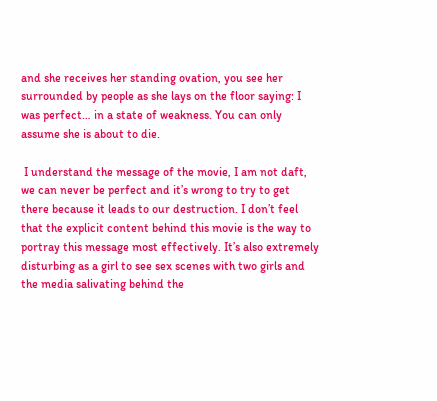and she receives her standing ovation, you see her surrounded by people as she lays on the floor saying: I was perfect… in a state of weakness. You can only assume she is about to die.

 I understand the message of the movie, I am not daft, we can never be perfect and it’s wrong to try to get there because it leads to our destruction. I don’t feel that the explicit content behind this movie is the way to portray this message most effectively. It’s also extremely disturbing as a girl to see sex scenes with two girls and the media salivating behind the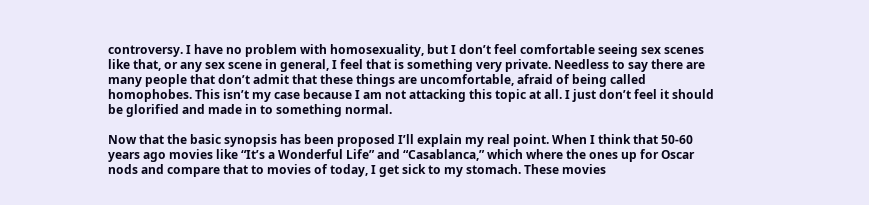controversy. I have no problem with homosexuality, but I don’t feel comfortable seeing sex scenes like that, or any sex scene in general, I feel that is something very private. Needless to say there are many people that don’t admit that these things are uncomfortable, afraid of being called homophobes. This isn’t my case because I am not attacking this topic at all. I just don’t feel it should be glorified and made in to something normal.

Now that the basic synopsis has been proposed I’ll explain my real point. When I think that 50-60 years ago movies like “It’s a Wonderful Life” and “Casablanca,” which where the ones up for Oscar nods and compare that to movies of today, I get sick to my stomach. These movies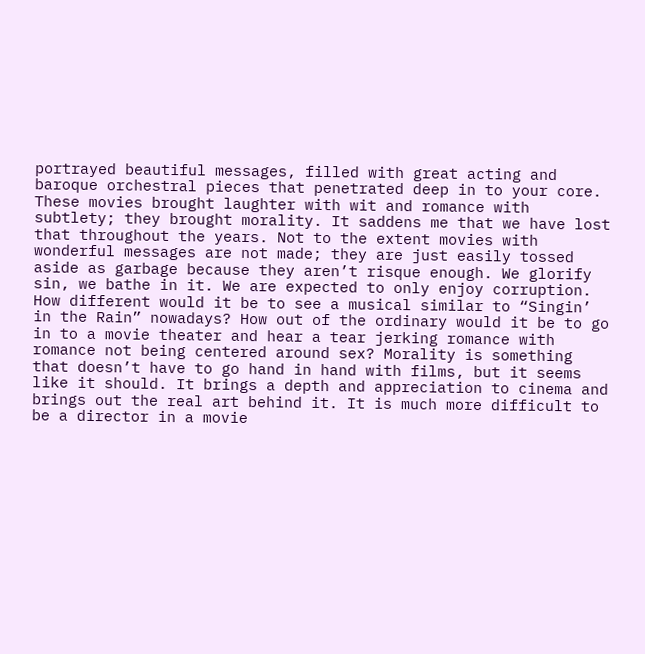portrayed beautiful messages, filled with great acting and baroque orchestral pieces that penetrated deep in to your core. These movies brought laughter with wit and romance with subtlety; they brought morality. It saddens me that we have lost that throughout the years. Not to the extent movies with wonderful messages are not made; they are just easily tossed aside as garbage because they aren’t risque enough. We glorify sin, we bathe in it. We are expected to only enjoy corruption.   How different would it be to see a musical similar to “Singin’ in the Rain” nowadays? How out of the ordinary would it be to go in to a movie theater and hear a tear jerking romance with romance not being centered around sex? Morality is something that doesn’t have to go hand in hand with films, but it seems like it should. It brings a depth and appreciation to cinema and brings out the real art behind it. It is much more difficult to be a director in a movie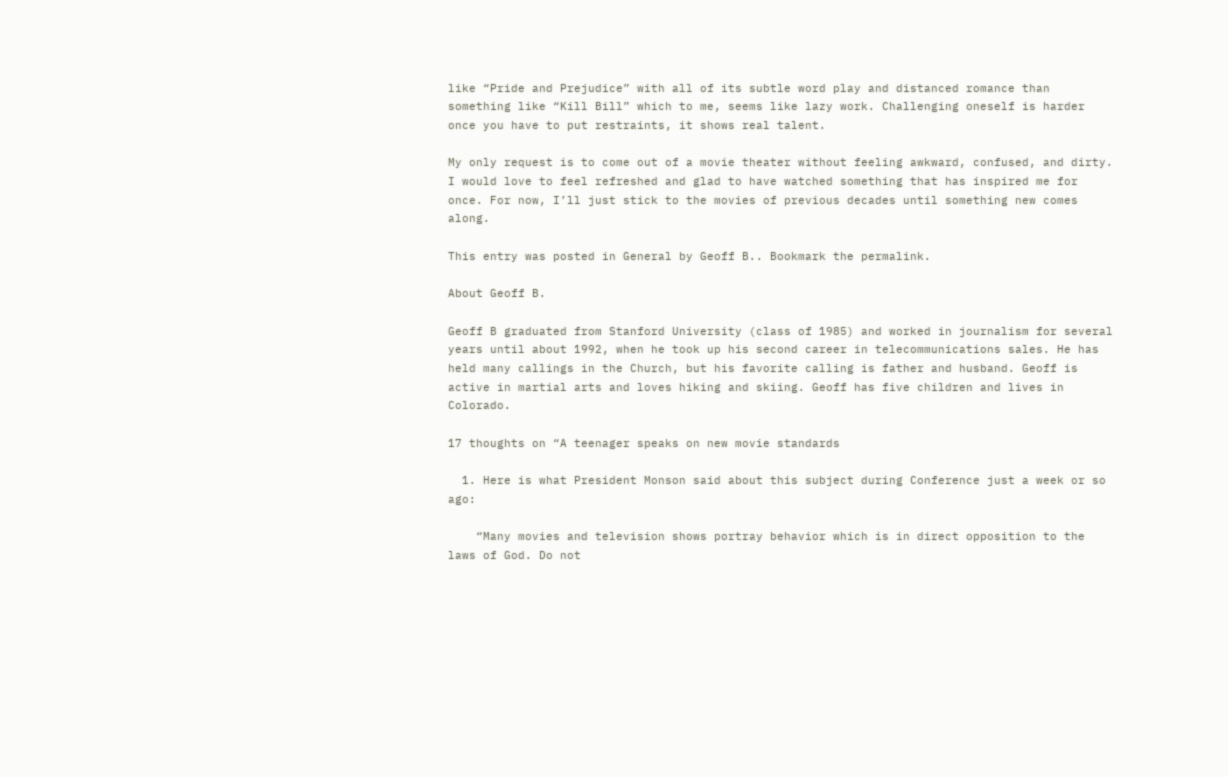like “Pride and Prejudice” with all of its subtle word play and distanced romance than something like “Kill Bill” which to me, seems like lazy work. Challenging oneself is harder once you have to put restraints, it shows real talent.

My only request is to come out of a movie theater without feeling awkward, confused, and dirty. I would love to feel refreshed and glad to have watched something that has inspired me for once. For now, I’ll just stick to the movies of previous decades until something new comes along.

This entry was posted in General by Geoff B.. Bookmark the permalink.

About Geoff B.

Geoff B graduated from Stanford University (class of 1985) and worked in journalism for several years until about 1992, when he took up his second career in telecommunications sales. He has held many callings in the Church, but his favorite calling is father and husband. Geoff is active in martial arts and loves hiking and skiing. Geoff has five children and lives in Colorado.

17 thoughts on “A teenager speaks on new movie standards

  1. Here is what President Monson said about this subject during Conference just a week or so ago:

    “Many movies and television shows portray behavior which is in direct opposition to the laws of God. Do not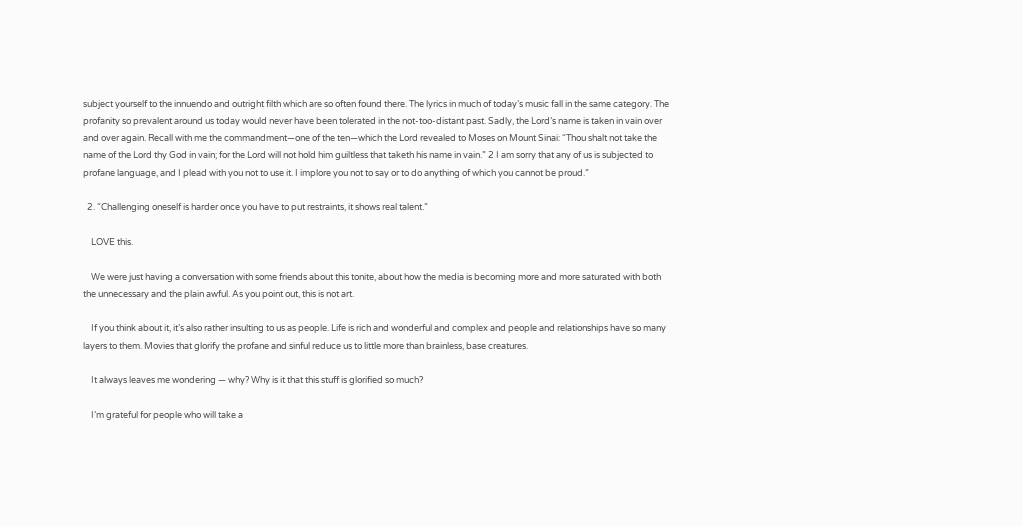subject yourself to the innuendo and outright filth which are so often found there. The lyrics in much of today’s music fall in the same category. The profanity so prevalent around us today would never have been tolerated in the not-too-distant past. Sadly, the Lord’s name is taken in vain over and over again. Recall with me the commandment—one of the ten—which the Lord revealed to Moses on Mount Sinai: “Thou shalt not take the name of the Lord thy God in vain; for the Lord will not hold him guiltless that taketh his name in vain.” 2 I am sorry that any of us is subjected to profane language, and I plead with you not to use it. I implore you not to say or to do anything of which you cannot be proud.”

  2. “Challenging oneself is harder once you have to put restraints, it shows real talent.”

    LOVE this.

    We were just having a conversation with some friends about this tonite, about how the media is becoming more and more saturated with both the unnecessary and the plain awful. As you point out, this is not art.

    If you think about it, it’s also rather insulting to us as people. Life is rich and wonderful and complex and people and relationships have so many layers to them. Movies that glorify the profane and sinful reduce us to little more than brainless, base creatures.

    It always leaves me wondering — why? Why is it that this stuff is glorified so much?

    I’m grateful for people who will take a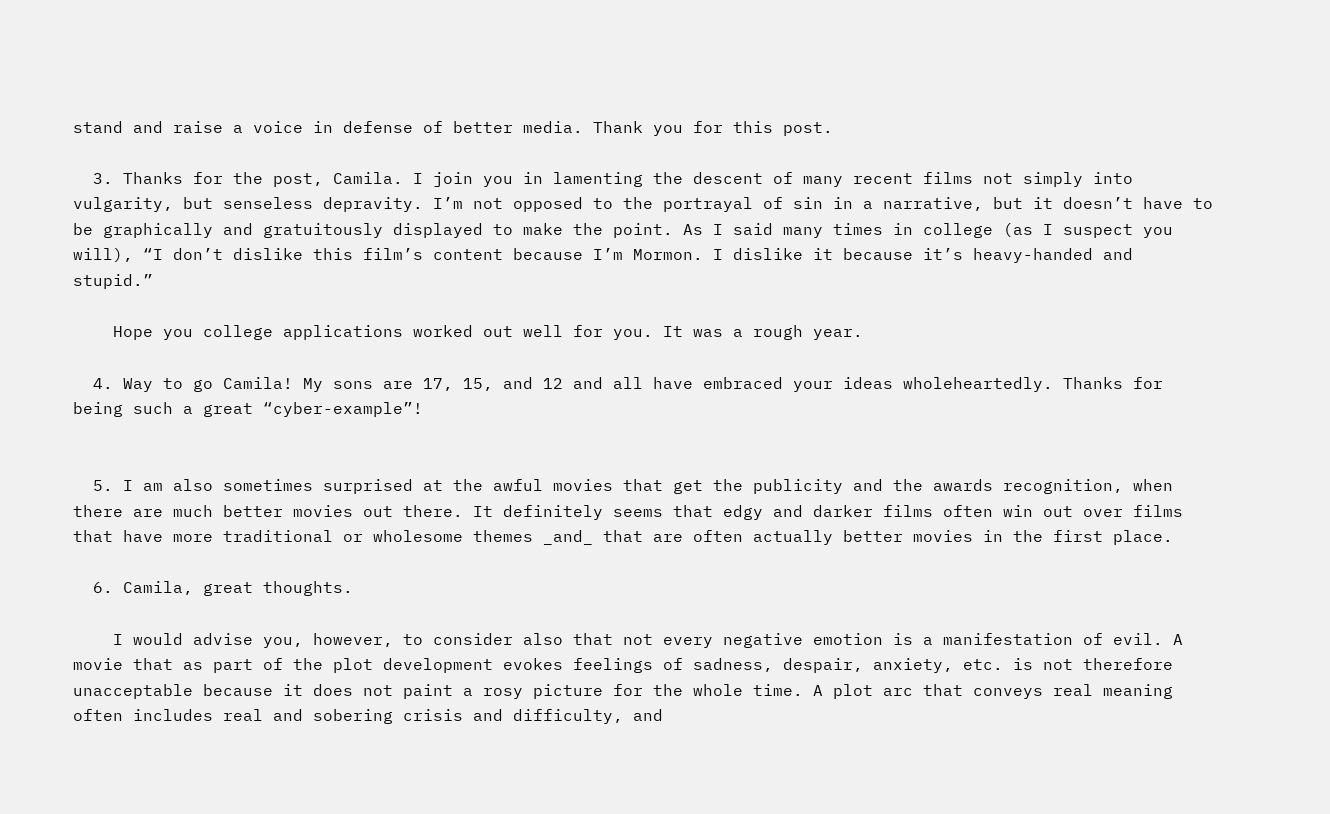stand and raise a voice in defense of better media. Thank you for this post.

  3. Thanks for the post, Camila. I join you in lamenting the descent of many recent films not simply into vulgarity, but senseless depravity. I’m not opposed to the portrayal of sin in a narrative, but it doesn’t have to be graphically and gratuitously displayed to make the point. As I said many times in college (as I suspect you will), “I don’t dislike this film’s content because I’m Mormon. I dislike it because it’s heavy-handed and stupid.”

    Hope you college applications worked out well for you. It was a rough year.

  4. Way to go Camila! My sons are 17, 15, and 12 and all have embraced your ideas wholeheartedly. Thanks for being such a great “cyber-example”!


  5. I am also sometimes surprised at the awful movies that get the publicity and the awards recognition, when there are much better movies out there. It definitely seems that edgy and darker films often win out over films that have more traditional or wholesome themes _and_ that are often actually better movies in the first place.

  6. Camila, great thoughts.

    I would advise you, however, to consider also that not every negative emotion is a manifestation of evil. A movie that as part of the plot development evokes feelings of sadness, despair, anxiety, etc. is not therefore unacceptable because it does not paint a rosy picture for the whole time. A plot arc that conveys real meaning often includes real and sobering crisis and difficulty, and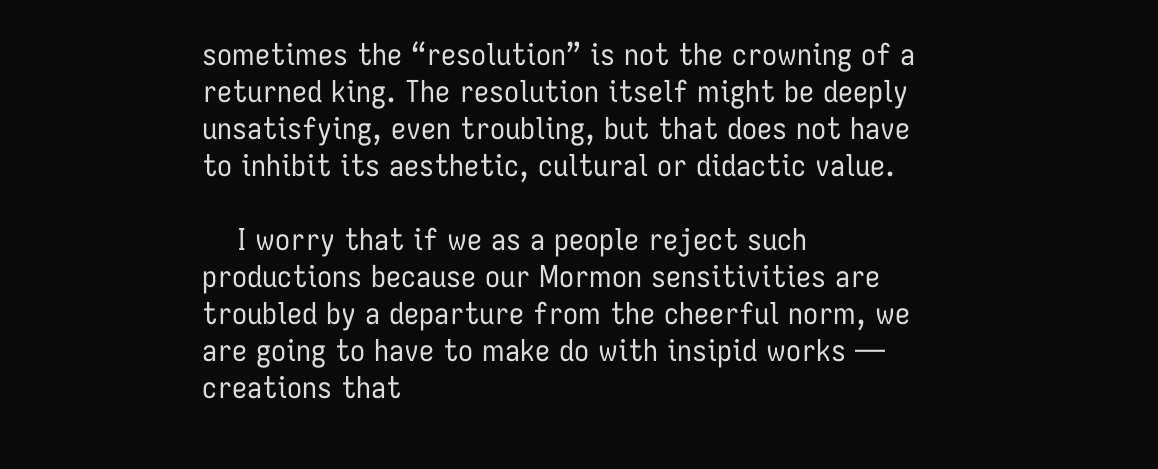sometimes the “resolution” is not the crowning of a returned king. The resolution itself might be deeply unsatisfying, even troubling, but that does not have to inhibit its aesthetic, cultural or didactic value.

    I worry that if we as a people reject such productions because our Mormon sensitivities are troubled by a departure from the cheerful norm, we are going to have to make do with insipid works — creations that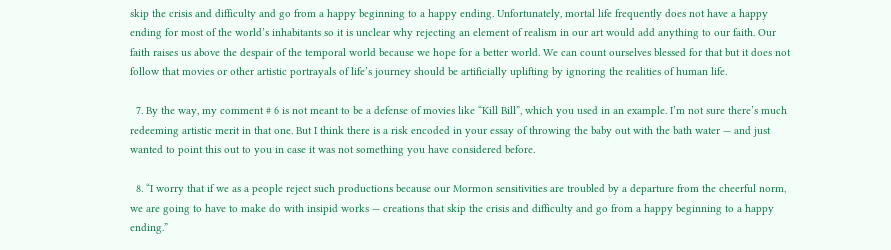skip the crisis and difficulty and go from a happy beginning to a happy ending. Unfortunately, mortal life frequently does not have a happy ending for most of the world’s inhabitants so it is unclear why rejecting an element of realism in our art would add anything to our faith. Our faith raises us above the despair of the temporal world because we hope for a better world. We can count ourselves blessed for that but it does not follow that movies or other artistic portrayals of life’s journey should be artificially uplifting by ignoring the realities of human life.

  7. By the way, my comment # 6 is not meant to be a defense of movies like “Kill Bill”, which you used in an example. I’m not sure there’s much redeeming artistic merit in that one. But I think there is a risk encoded in your essay of throwing the baby out with the bath water — and just wanted to point this out to you in case it was not something you have considered before.

  8. “I worry that if we as a people reject such productions because our Mormon sensitivities are troubled by a departure from the cheerful norm, we are going to have to make do with insipid works — creations that skip the crisis and difficulty and go from a happy beginning to a happy ending.”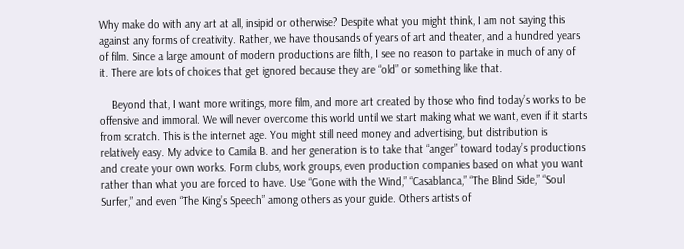Why make do with any art at all, insipid or otherwise? Despite what you might think, I am not saying this against any forms of creativity. Rather, we have thousands of years of art and theater, and a hundred years of film. Since a large amount of modern productions are filth, I see no reason to partake in much of any of it. There are lots of choices that get ignored because they are “old” or something like that.

    Beyond that, I want more writings, more film, and more art created by those who find today’s works to be offensive and immoral. We will never overcome this world until we start making what we want, even if it starts from scratch. This is the internet age. You might still need money and advertising, but distribution is relatively easy. My advice to Camila B. and her generation is to take that “anger” toward today’s productions and create your own works. Form clubs, work groups, even production companies based on what you want rather than what you are forced to have. Use “Gone with the Wind,” “Casablanca,” “The Blind Side,” “Soul Surfer,” and even “The King’s Speech” among others as your guide. Others artists of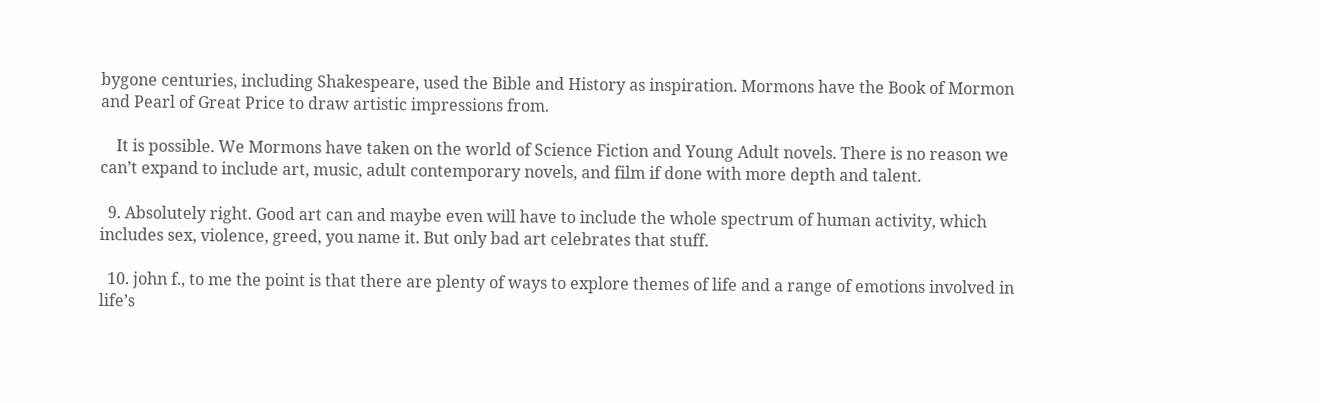bygone centuries, including Shakespeare, used the Bible and History as inspiration. Mormons have the Book of Mormon and Pearl of Great Price to draw artistic impressions from.

    It is possible. We Mormons have taken on the world of Science Fiction and Young Adult novels. There is no reason we can’t expand to include art, music, adult contemporary novels, and film if done with more depth and talent.

  9. Absolutely right. Good art can and maybe even will have to include the whole spectrum of human activity, which includes sex, violence, greed, you name it. But only bad art celebrates that stuff.

  10. john f., to me the point is that there are plenty of ways to explore themes of life and a range of emotions involved in life’s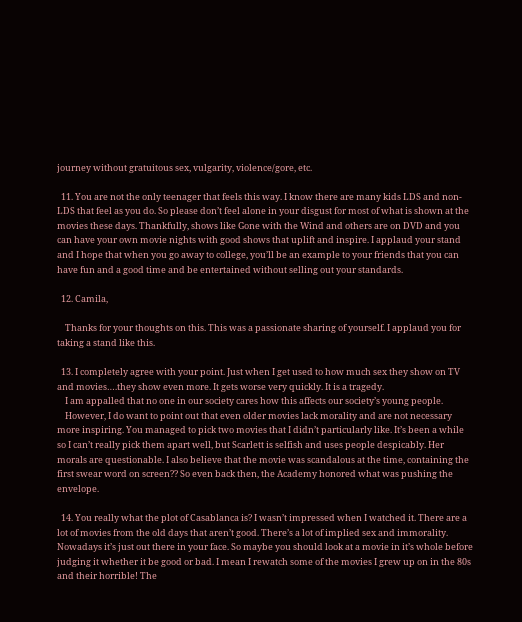journey without gratuitous sex, vulgarity, violence/gore, etc.

  11. You are not the only teenager that feels this way. I know there are many kids LDS and non-LDS that feel as you do. So please don’t feel alone in your disgust for most of what is shown at the movies these days. Thankfully, shows like Gone with the Wind and others are on DVD and you can have your own movie nights with good shows that uplift and inspire. I applaud your stand and I hope that when you go away to college, you’ll be an example to your friends that you can have fun and a good time and be entertained without selling out your standards.

  12. Camila,

    Thanks for your thoughts on this. This was a passionate sharing of yourself. I applaud you for taking a stand like this.

  13. I completely agree with your point. Just when I get used to how much sex they show on TV and movies….they show even more. It gets worse very quickly. It is a tragedy.
    I am appalled that no one in our society cares how this affects our society’s young people.
    However, I do want to point out that even older movies lack morality and are not necessary more inspiring. You managed to pick two movies that I didn’t particularly like. It’s been a while so I can’t really pick them apart well, but Scarlett is selfish and uses people despicably. Her morals are questionable. I also believe that the movie was scandalous at the time, containing the first swear word on screen?? So even back then, the Academy honored what was pushing the envelope.

  14. You really what the plot of Casablanca is? I wasn’t impressed when I watched it. There are a lot of movies from the old days that aren’t good. There’s a lot of implied sex and immorality. Nowadays it’s just out there in your face. So maybe you should look at a movie in it’s whole before judging it whether it be good or bad. I mean I rewatch some of the movies I grew up on in the 80s and their horrible! The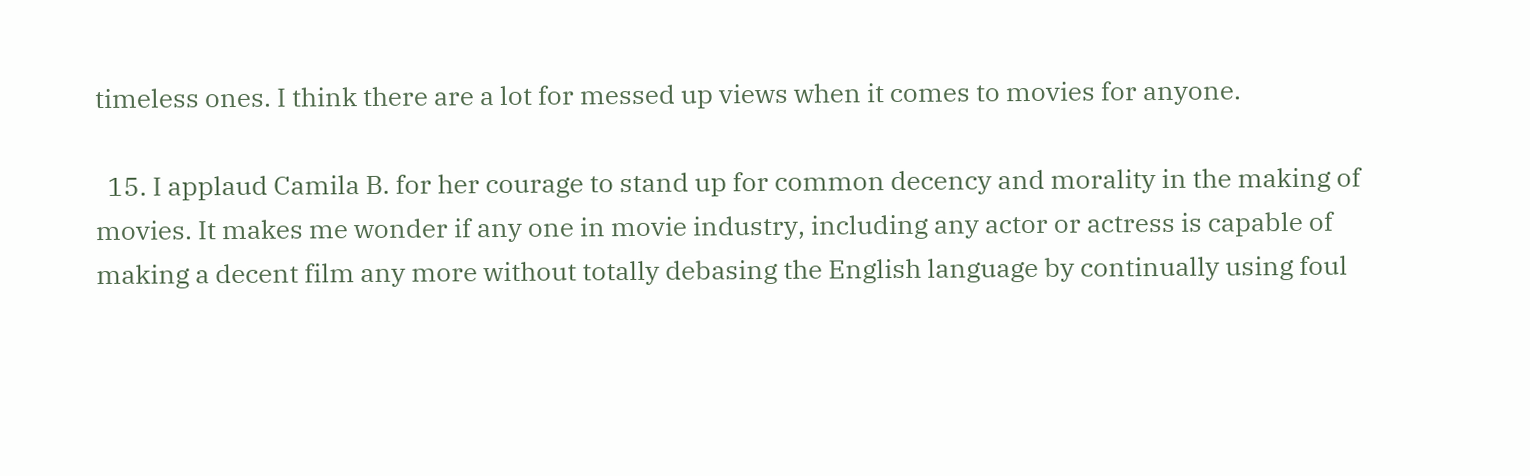timeless ones. I think there are a lot for messed up views when it comes to movies for anyone.

  15. I applaud Camila B. for her courage to stand up for common decency and morality in the making of movies. It makes me wonder if any one in movie industry, including any actor or actress is capable of making a decent film any more without totally debasing the English language by continually using foul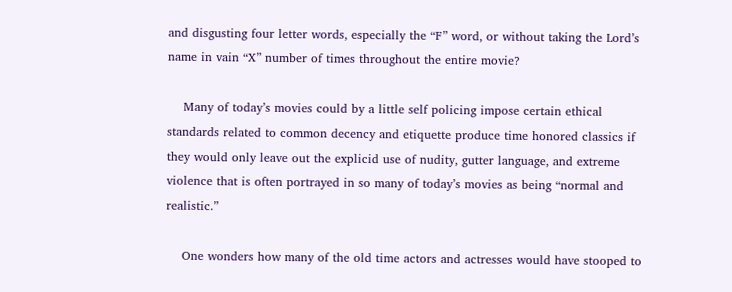and disgusting four letter words, especially the “F” word, or without taking the Lord’s name in vain “X” number of times throughout the entire movie?

    Many of today’s movies could by a little self policing impose certain ethical standards related to common decency and etiquette produce time honored classics if they would only leave out the explicid use of nudity, gutter language, and extreme violence that is often portrayed in so many of today’s movies as being “normal and realistic.”

    One wonders how many of the old time actors and actresses would have stooped to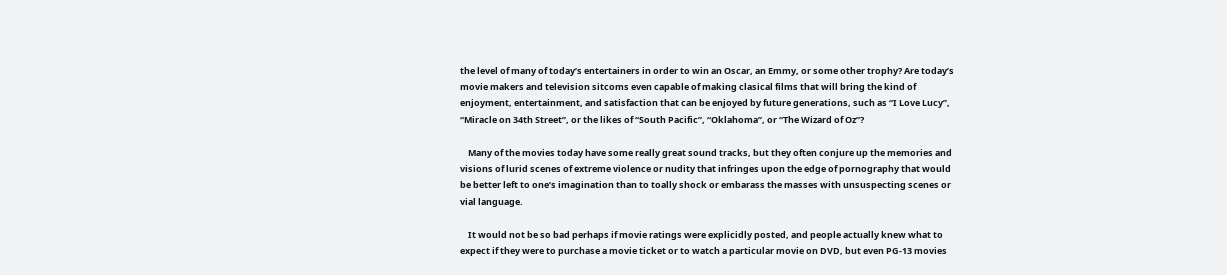the level of many of today’s entertainers in order to win an Oscar, an Emmy, or some other trophy? Are today’s movie makers and television sitcoms even capable of making clasical films that will bring the kind of enjoyment, entertainment, and satisfaction that can be enjoyed by future generations, such as “I Love Lucy”, “Miracle on 34th Street”, or the likes of “South Pacific”, “Oklahoma”, or “The Wizard of Oz”?

    Many of the movies today have some really great sound tracks, but they often conjure up the memories and visions of lurid scenes of extreme violence or nudity that infringes upon the edge of pornography that would be better left to one’s imagination than to toally shock or embarass the masses with unsuspecting scenes or vial language.

    It would not be so bad perhaps if movie ratings were explicidly posted, and people actually knew what to expect if they were to purchase a movie ticket or to watch a particular movie on DVD, but even PG-13 movies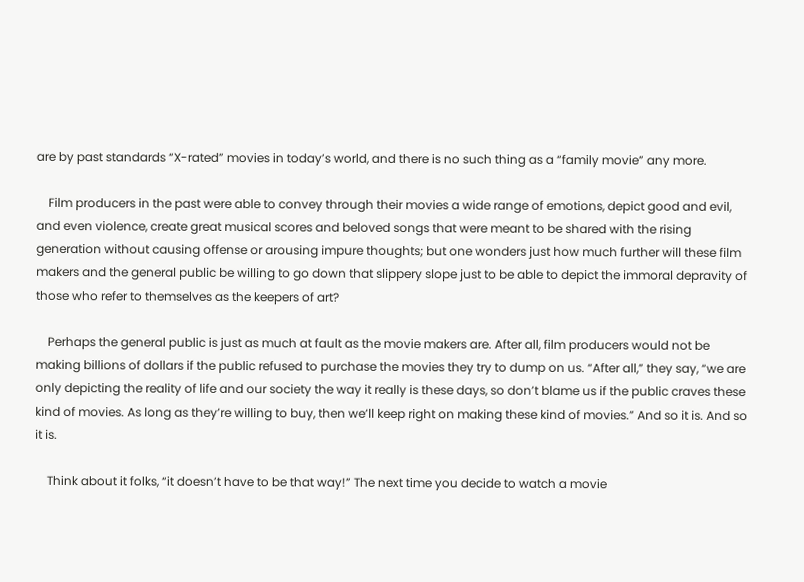are by past standards “X-rated” movies in today’s world, and there is no such thing as a “family movie” any more.

    Film producers in the past were able to convey through their movies a wide range of emotions, depict good and evil, and even violence, create great musical scores and beloved songs that were meant to be shared with the rising generation without causing offense or arousing impure thoughts; but one wonders just how much further will these film makers and the general public be willing to go down that slippery slope just to be able to depict the immoral depravity of those who refer to themselves as the keepers of art?

    Perhaps the general public is just as much at fault as the movie makers are. After all, film producers would not be making billions of dollars if the public refused to purchase the movies they try to dump on us. “After all,” they say, “we are only depicting the reality of life and our society the way it really is these days, so don’t blame us if the public craves these kind of movies. As long as they’re willing to buy, then we’ll keep right on making these kind of movies.” And so it is. And so it is.

    Think about it folks, “it doesn’t have to be that way!” The next time you decide to watch a movie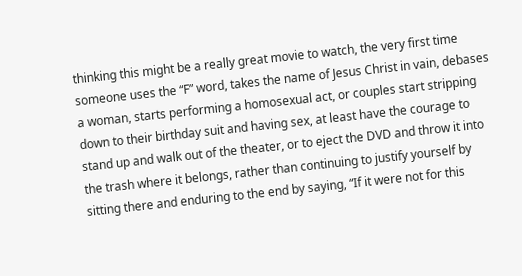thinking this might be a really great movie to watch, the very first time someone uses the “F” word, takes the name of Jesus Christ in vain, debases a woman, starts performing a homosexual act, or couples start stripping down to their birthday suit and having sex, at least have the courage to stand up and walk out of the theater, or to eject the DVD and throw it into the trash where it belongs, rather than continuing to justify yourself by sitting there and enduring to the end by saying, “If it were not for this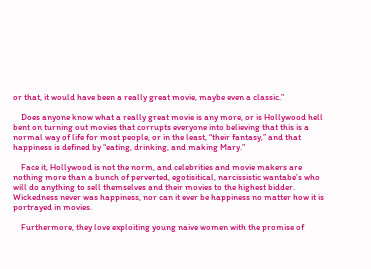or that, it would have been a really great movie, maybe even a classic.”

    Does anyone know what a really great movie is any more, or is Hollywood hell bent on turning out movies that corrupts everyone into believing that this is a normal way of life for most people, or in the least, “their fantasy,” and that happiness is defined by “eating, drinking, and making Mary.”

    Face it, Hollywood is not the norm, and celebrities and movie makers are nothing more than a bunch of perverted, egotisitical, narcissistic wantabe’s who will do anything to sell themselves and their movies to the highest bidder. Wickedness never was happiness, nor can it ever be happiness no matter how it is portrayed in movies.

    Furthermore, they love exploiting young naive women with the promise of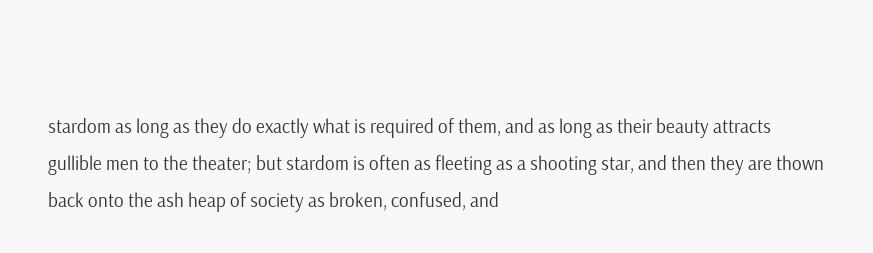stardom as long as they do exactly what is required of them, and as long as their beauty attracts gullible men to the theater; but stardom is often as fleeting as a shooting star, and then they are thown back onto the ash heap of society as broken, confused, and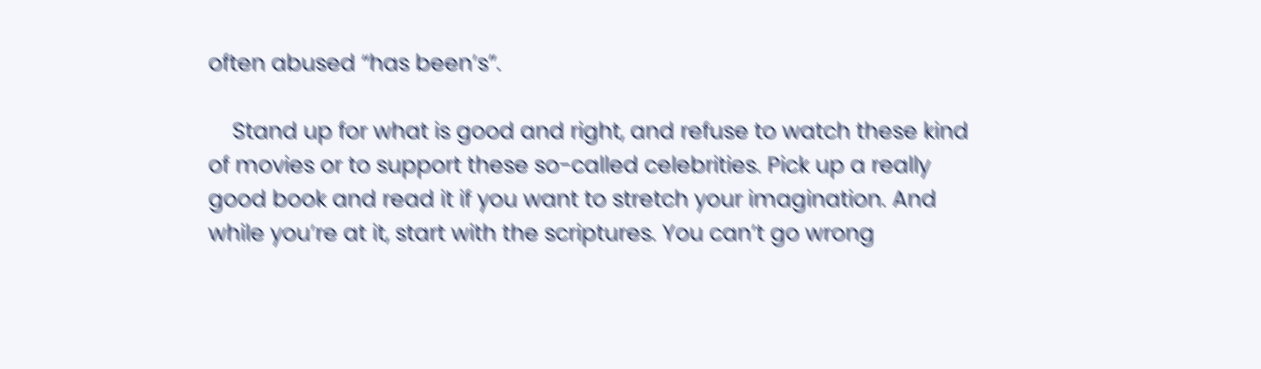often abused “has been’s”.

    Stand up for what is good and right, and refuse to watch these kind of movies or to support these so-called celebrities. Pick up a really good book and read it if you want to stretch your imagination. And while you’re at it, start with the scriptures. You can’t go wrong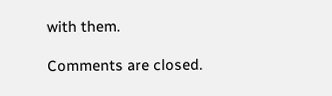with them.

Comments are closed.